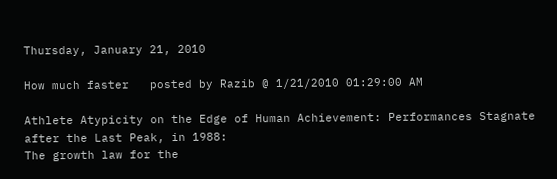Thursday, January 21, 2010

How much faster   posted by Razib @ 1/21/2010 01:29:00 AM

Athlete Atypicity on the Edge of Human Achievement: Performances Stagnate after the Last Peak, in 1988:
The growth law for the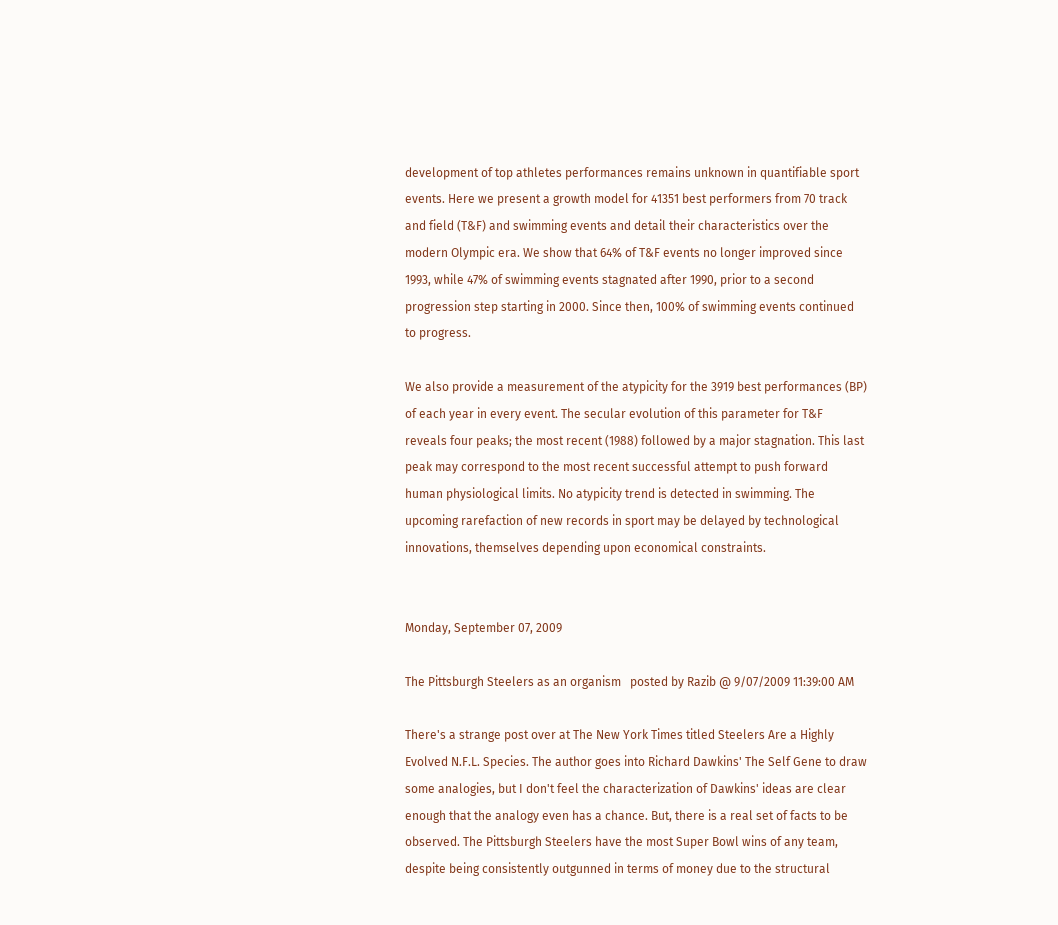development of top athletes performances remains unknown in quantifiable sport events. Here we present a growth model for 41351 best performers from 70 track and field (T&F) and swimming events and detail their characteristics over the modern Olympic era. We show that 64% of T&F events no longer improved since 1993, while 47% of swimming events stagnated after 1990, prior to a second progression step starting in 2000. Since then, 100% of swimming events continued to progress.

We also provide a measurement of the atypicity for the 3919 best performances (BP) of each year in every event. The secular evolution of this parameter for T&F reveals four peaks; the most recent (1988) followed by a major stagnation. This last peak may correspond to the most recent successful attempt to push forward human physiological limits. No atypicity trend is detected in swimming. The upcoming rarefaction of new records in sport may be delayed by technological innovations, themselves depending upon economical constraints.


Monday, September 07, 2009

The Pittsburgh Steelers as an organism   posted by Razib @ 9/07/2009 11:39:00 AM

There's a strange post over at The New York Times titled Steelers Are a Highly Evolved N.F.L. Species. The author goes into Richard Dawkins' The Self Gene to draw some analogies, but I don't feel the characterization of Dawkins' ideas are clear enough that the analogy even has a chance. But, there is a real set of facts to be observed. The Pittsburgh Steelers have the most Super Bowl wins of any team, despite being consistently outgunned in terms of money due to the structural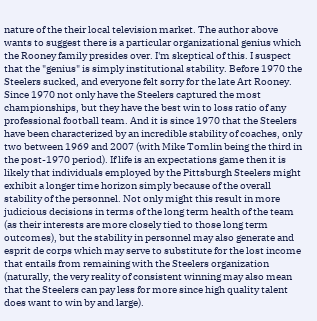nature of the their local television market. The author above wants to suggest there is a particular organizational genius which the Rooney family presides over. I'm skeptical of this. I suspect that the "genius" is simply institutional stability. Before 1970 the Steelers sucked, and everyone felt sorry for the late Art Rooney. Since 1970 not only have the Steelers captured the most championships, but they have the best win to loss ratio of any professional football team. And it is since 1970 that the Steelers have been characterized by an incredible stability of coaches, only two between 1969 and 2007 (with Mike Tomlin being the third in the post-1970 period). If life is an expectations game then it is likely that individuals employed by the Pittsburgh Steelers might exhibit a longer time horizon simply because of the overall stability of the personnel. Not only might this result in more judicious decisions in terms of the long term health of the team (as their interests are more closely tied to those long term outcomes), but the stability in personnel may also generate and esprit de corps which may serve to substitute for the lost income that entails from remaining with the Steelers organization (naturally, the very reality of consistent winning may also mean that the Steelers can pay less for more since high quality talent does want to win by and large).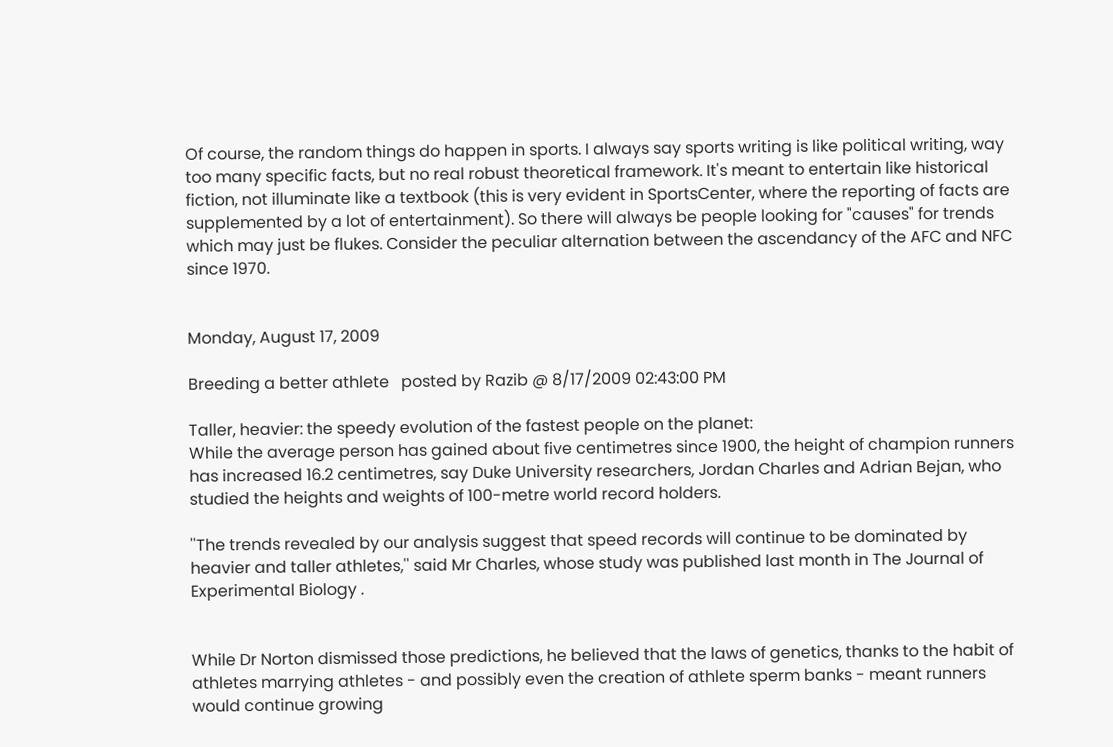Of course, the random things do happen in sports. I always say sports writing is like political writing, way too many specific facts, but no real robust theoretical framework. It's meant to entertain like historical fiction, not illuminate like a textbook (this is very evident in SportsCenter, where the reporting of facts are supplemented by a lot of entertainment). So there will always be people looking for "causes" for trends which may just be flukes. Consider the peculiar alternation between the ascendancy of the AFC and NFC since 1970.


Monday, August 17, 2009

Breeding a better athlete   posted by Razib @ 8/17/2009 02:43:00 PM

Taller, heavier: the speedy evolution of the fastest people on the planet:
While the average person has gained about five centimetres since 1900, the height of champion runners has increased 16.2 centimetres, say Duke University researchers, Jordan Charles and Adrian Bejan, who studied the heights and weights of 100-metre world record holders.

''The trends revealed by our analysis suggest that speed records will continue to be dominated by heavier and taller athletes,'' said Mr Charles, whose study was published last month in The Journal of Experimental Biology .


While Dr Norton dismissed those predictions, he believed that the laws of genetics, thanks to the habit of athletes marrying athletes - and possibly even the creation of athlete sperm banks - meant runners would continue growing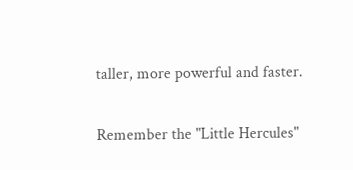taller, more powerful and faster.

Remember the "Little Hercules"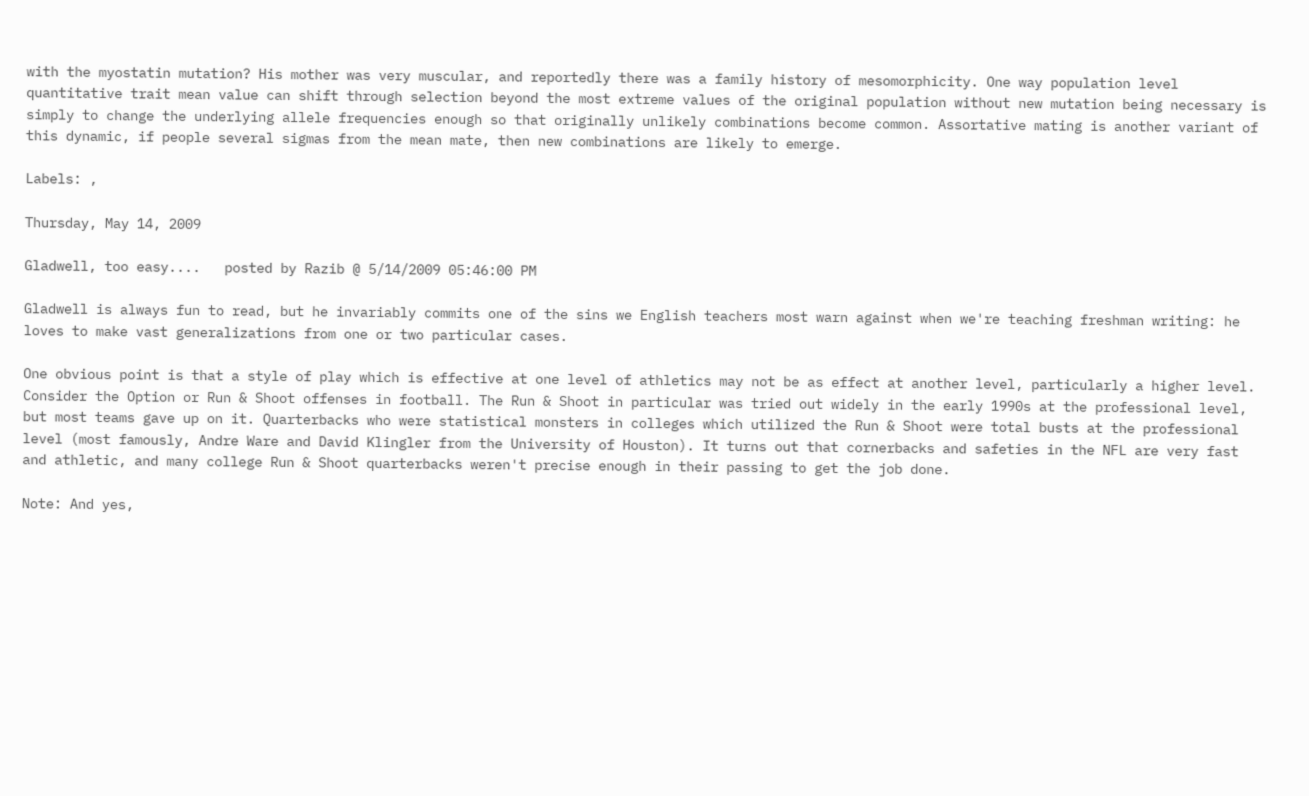with the myostatin mutation? His mother was very muscular, and reportedly there was a family history of mesomorphicity. One way population level quantitative trait mean value can shift through selection beyond the most extreme values of the original population without new mutation being necessary is simply to change the underlying allele frequencies enough so that originally unlikely combinations become common. Assortative mating is another variant of this dynamic, if people several sigmas from the mean mate, then new combinations are likely to emerge.

Labels: ,

Thursday, May 14, 2009

Gladwell, too easy....   posted by Razib @ 5/14/2009 05:46:00 PM

Gladwell is always fun to read, but he invariably commits one of the sins we English teachers most warn against when we're teaching freshman writing: he loves to make vast generalizations from one or two particular cases.

One obvious point is that a style of play which is effective at one level of athletics may not be as effect at another level, particularly a higher level. Consider the Option or Run & Shoot offenses in football. The Run & Shoot in particular was tried out widely in the early 1990s at the professional level, but most teams gave up on it. Quarterbacks who were statistical monsters in colleges which utilized the Run & Shoot were total busts at the professional level (most famously, Andre Ware and David Klingler from the University of Houston). It turns out that cornerbacks and safeties in the NFL are very fast and athletic, and many college Run & Shoot quarterbacks weren't precise enough in their passing to get the job done.

Note: And yes,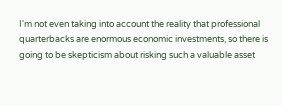I'm not even taking into account the reality that professional quarterbacks are enormous economic investments, so there is going to be skepticism about risking such a valuable asset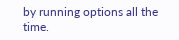by running options all the time.